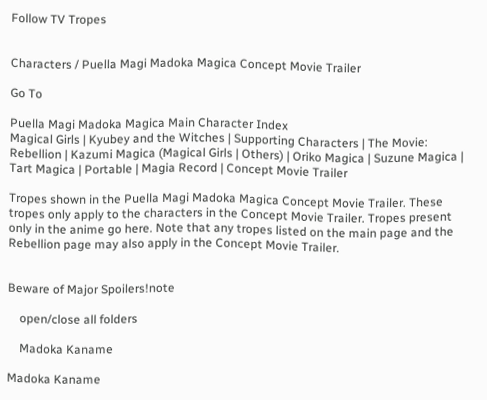Follow TV Tropes


Characters / Puella Magi Madoka Magica Concept Movie Trailer

Go To

Puella Magi Madoka Magica Main Character Index
Magical Girls | Kyubey and the Witches | Supporting Characters | The Movie: Rebellion | Kazumi Magica (Magical Girls | Others) | Oriko Magica | Suzune Magica | Tart Magica | Portable | Magia Record | Concept Movie Trailer

Tropes shown in the Puella Magi Madoka Magica Concept Movie Trailer. These tropes only apply to the characters in the Concept Movie Trailer. Tropes present only in the anime go here. Note that any tropes listed on the main page and the Rebellion page may also apply in the Concept Movie Trailer.


Beware of Major Spoilers!note

    open/close all folders

    Madoka Kaname

Madoka Kaname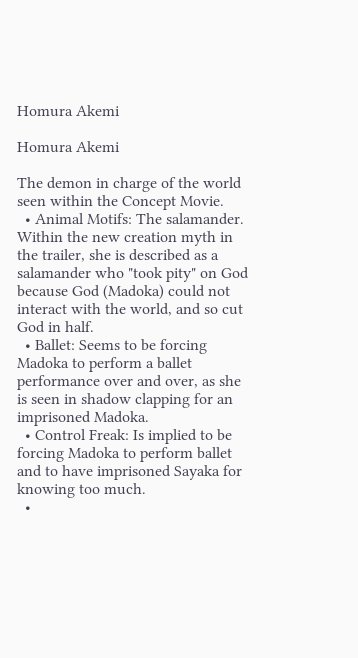Homura Akemi

Homura Akemi

The demon in charge of the world seen within the Concept Movie.
  • Animal Motifs: The salamander. Within the new creation myth in the trailer, she is described as a salamander who "took pity" on God because God (Madoka) could not interact with the world, and so cut God in half.
  • Ballet: Seems to be forcing Madoka to perform a ballet performance over and over, as she is seen in shadow clapping for an imprisoned Madoka.
  • Control Freak: Is implied to be forcing Madoka to perform ballet and to have imprisoned Sayaka for knowing too much.
  •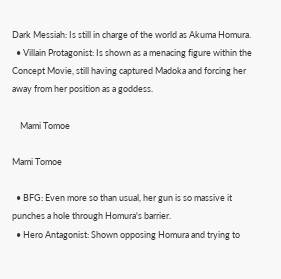Dark Messiah: Is still in charge of the world as Akuma Homura.
  • Villain Protagonist: Is shown as a menacing figure within the Concept Movie, still having captured Madoka and forcing her away from her position as a goddess.

    Mami Tomoe

Mami Tomoe

  • BFG: Even more so than usual, her gun is so massive it punches a hole through Homura's barrier.
  • Hero Antagonist: Shown opposing Homura and trying to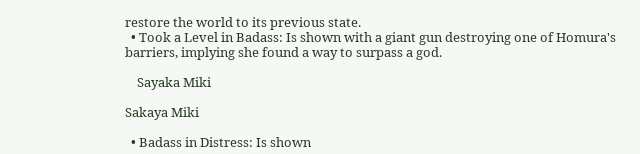restore the world to its previous state.
  • Took a Level in Badass: Is shown with a giant gun destroying one of Homura's barriers, implying she found a way to surpass a god.

    Sayaka Miki

Sakaya Miki

  • Badass in Distress: Is shown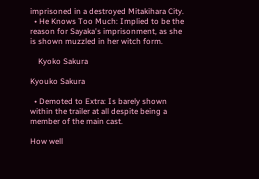imprisoned in a destroyed Mitakihara City.
  • He Knows Too Much: Implied to be the reason for Sayaka's imprisonment, as she is shown muzzled in her witch form.

    Kyoko Sakura

Kyouko Sakura

  • Demoted to Extra: Is barely shown within the trailer at all despite being a member of the main cast.

How well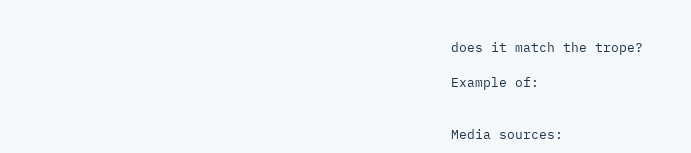does it match the trope?

Example of:


Media sources: